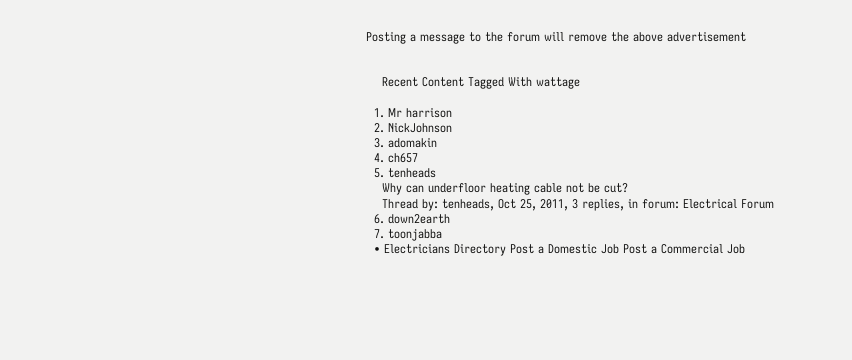Posting a message to the forum will remove the above advertisement


    Recent Content Tagged With wattage

  1. Mr harrison
  2. NickJohnson
  3. adomakin
  4. ch657
  5. tenheads
    Why can underfloor heating cable not be cut?
    Thread by: tenheads, Oct 25, 2011, 3 replies, in forum: Electrical Forum
  6. down2earth
  7. toonjabba
  • Electricians Directory Post a Domestic Job Post a Commercial Job